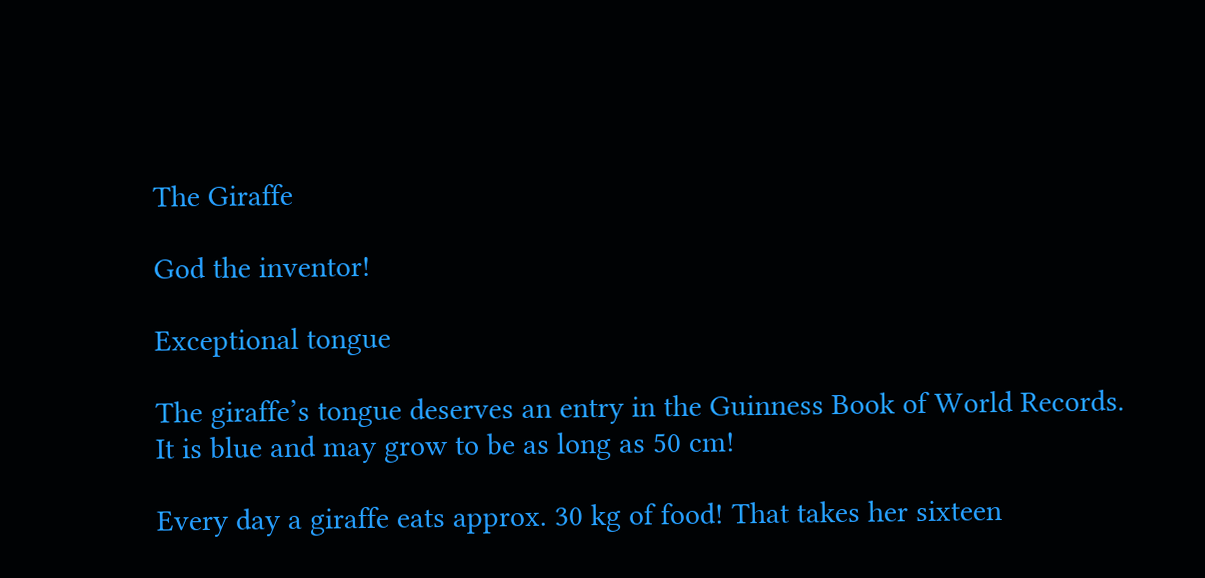The Giraffe

God the inventor!

Exceptional tongue

The giraffe’s tongue deserves an entry in the Guinness Book of World Records.
It is blue and may grow to be as long as 50 cm!

Every day a giraffe eats approx. 30 kg of food! That takes her sixteen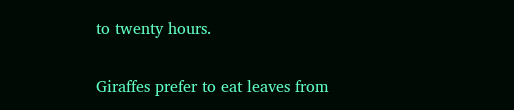to twenty hours.

Giraffes prefer to eat leaves from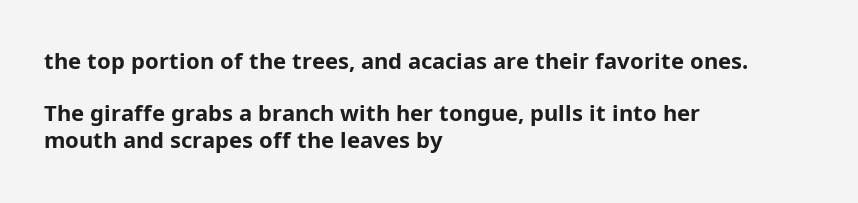the top portion of the trees, and acacias are their favorite ones.

The giraffe grabs a branch with her tongue, pulls it into her mouth and scrapes off the leaves by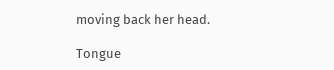moving back her head.

Tongue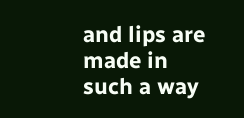and lips are made in such a way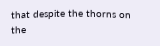that despite the thorns on the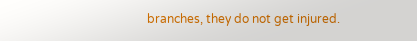branches, they do not get injured.